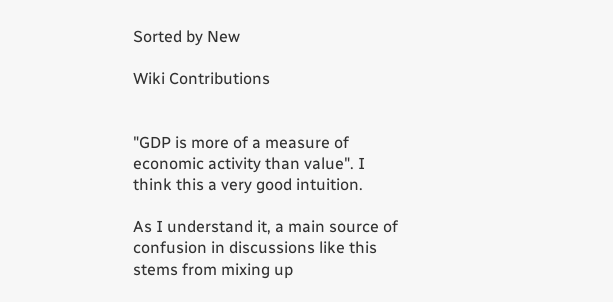Sorted by New

Wiki Contributions


"GDP is more of a measure of economic activity than value". I think this a very good intuition.

As I understand it, a main source of confusion in discussions like this stems from mixing up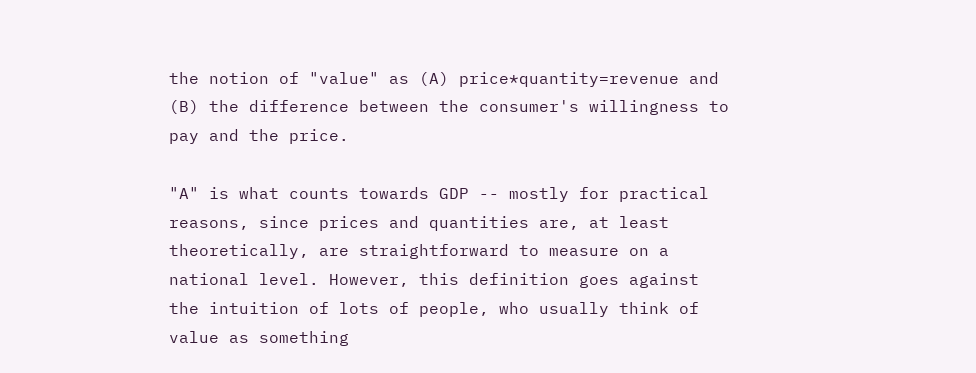the notion of "value" as (A) price*quantity=revenue and (B) the difference between the consumer's willingness to pay and the price.

"A" is what counts towards GDP -- mostly for practical reasons, since prices and quantities are, at least theoretically, are straightforward to measure on a national level. However, this definition goes against the intuition of lots of people, who usually think of value as something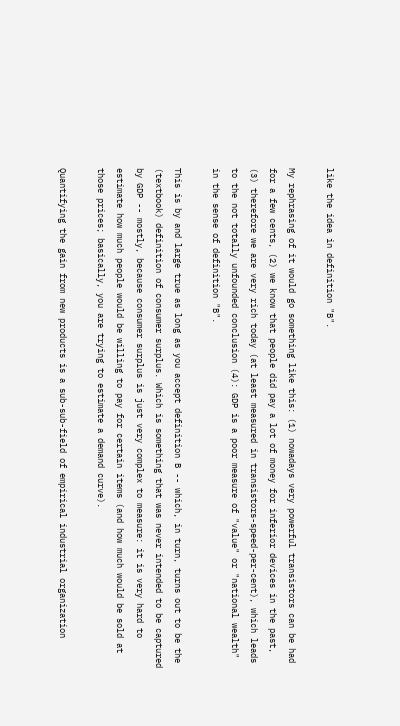like the idea in definition "B".

My rephrasing of it would go something like this: (1) nowadays very powerful transistors can be had for a few cents, (2) we know that people did pay a lot of money for inferior devices in the past, (3) therefore we are very rich today (at least measured in transistors-speed-per-cent), which leads to the not totally unfounded conclusion (4): GDP is a poor measure of "value" or "national wealth" in the sense of definition "B".

This is by and large true as long as you accept definition B -- which, in turn, turns out to be the (textbook) definition of consumer surplus. Which is something that was never intended to be captured by GDP -- mostly, because consumer surplus is just very complex to measure: it is very hard to estimate how much people would be willing to pay for certain items (and how much would be sold at those prices; basically, you are trying to estimate a demand curve).

Quantifying the gain from new products is a sub-sub-field of empirical industrial organization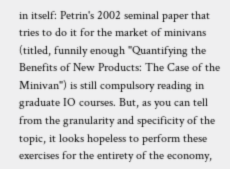in itself: Petrin's 2002 seminal paper that tries to do it for the market of minivans (titled, funnily enough "Quantifying the Benefits of New Products: The Case of the Minivan") is still compulsory reading in graduate IO courses. But, as you can tell from the granularity and specificity of the topic, it looks hopeless to perform these exercises for the entirety of the economy,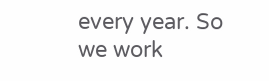every year. So we work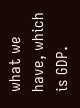what we have, which is GDP.